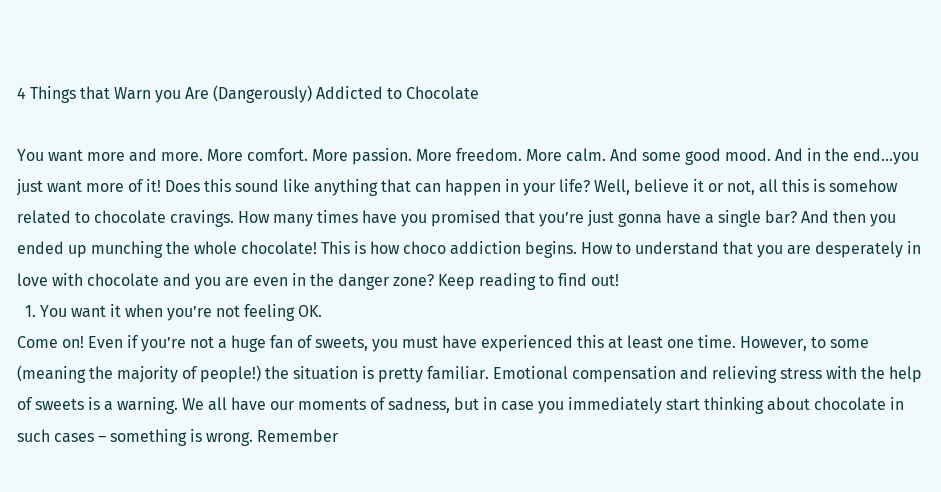4 Things that Warn you Are (Dangerously) Addicted to Chocolate

You want more and more. More comfort. More passion. More freedom. More calm. And some good mood. And in the end…you just want more of it! Does this sound like anything that can happen in your life? Well, believe it or not, all this is somehow related to chocolate cravings. How many times have you promised that you’re just gonna have a single bar? And then you ended up munching the whole chocolate! This is how choco addiction begins. How to understand that you are desperately in love with chocolate and you are even in the danger zone? Keep reading to find out!
  1. You want it when you’re not feeling OK.
Come on! Even if you’re not a huge fan of sweets, you must have experienced this at least one time. However, to some (meaning the majority of people!) the situation is pretty familiar. Emotional compensation and relieving stress with the help of sweets is a warning. We all have our moments of sadness, but in case you immediately start thinking about chocolate in such cases – something is wrong. Remember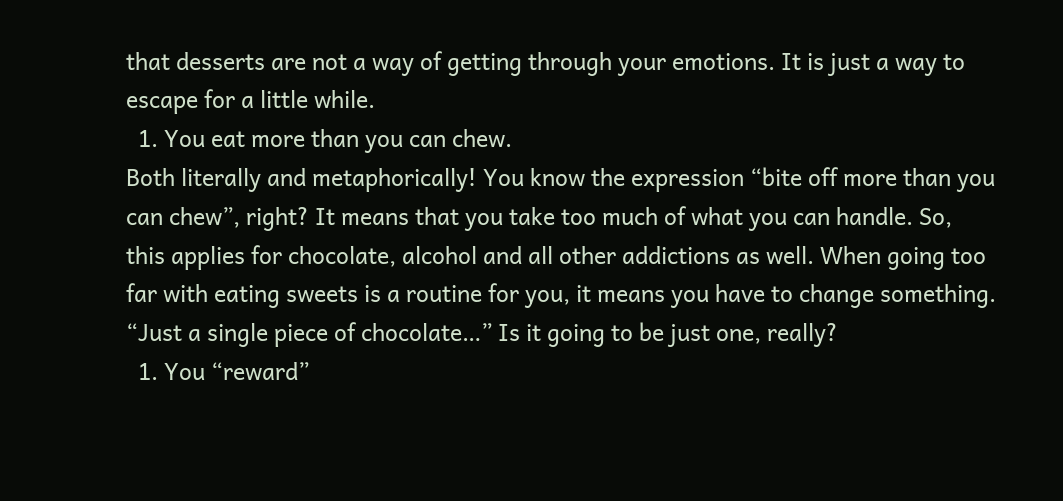that desserts are not a way of getting through your emotions. It is just a way to escape for a little while.
  1. You eat more than you can chew.
Both literally and metaphorically! You know the expression “bite off more than you can chew”, right? It means that you take too much of what you can handle. So, this applies for chocolate, alcohol and all other addictions as well. When going too far with eating sweets is a routine for you, it means you have to change something. “Just a single piece of chocolate…” Is it going to be just one, really?
  1. You “reward”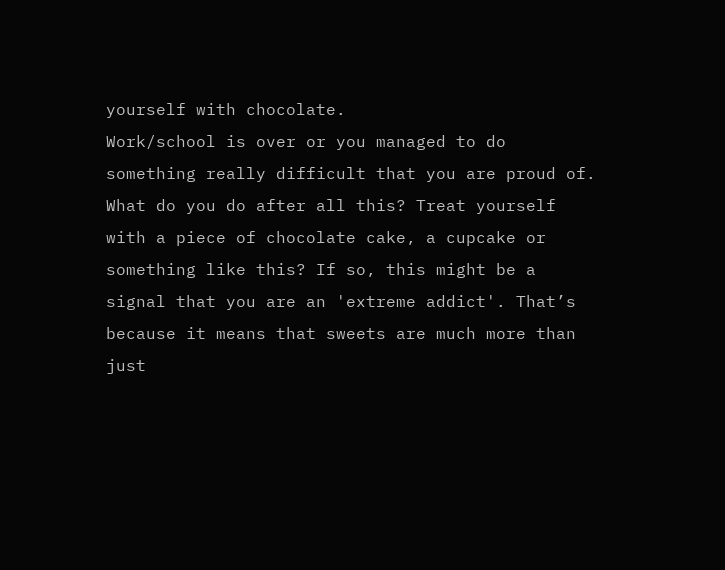yourself with chocolate.
Work/school is over or you managed to do something really difficult that you are proud of. What do you do after all this? Treat yourself with a piece of chocolate cake, a cupcake or something like this? If so, this might be a signal that you are an 'extreme addict'. That’s because it means that sweets are much more than just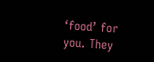‘food’ for you. They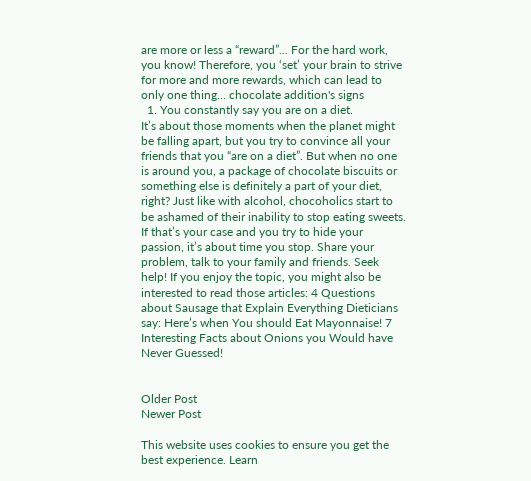are more or less a “reward”... For the hard work, you know! Therefore, you ‘set’ your brain to strive for more and more rewards, which can lead to only one thing… chocolate addition's signs
  1. You constantly say you are on a diet.
It’s about those moments when the planet might be falling apart, but you try to convince all your friends that you “are on a diet”. But when no one is around you, a package of chocolate biscuits or something else is definitely a part of your diet, right? Just like with alcohol, chocoholics start to be ashamed of their inability to stop eating sweets. If that’s your case and you try to hide your passion, it’s about time you stop. Share your problem, talk to your family and friends. Seek help! If you enjoy the topic, you might also be interested to read those articles: 4 Questions about Sausage that Explain Everything Dieticians say: Here’s when You should Eat Mayonnaise! 7 Interesting Facts about Onions you Would have Never Guessed!


Older Post
Newer Post

This website uses cookies to ensure you get the best experience. Learn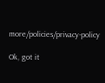more/policies/privacy-policy

Ok, got it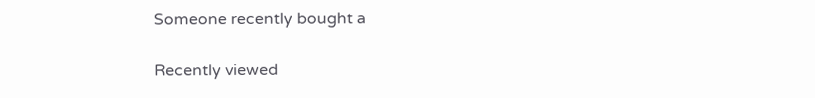Someone recently bought a

Recently viewed